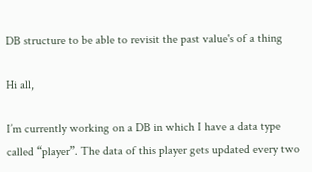DB structure to be able to revisit the past value's of a thing

Hi all,

I’m currently working on a DB in which I have a data type called “player”. The data of this player gets updated every two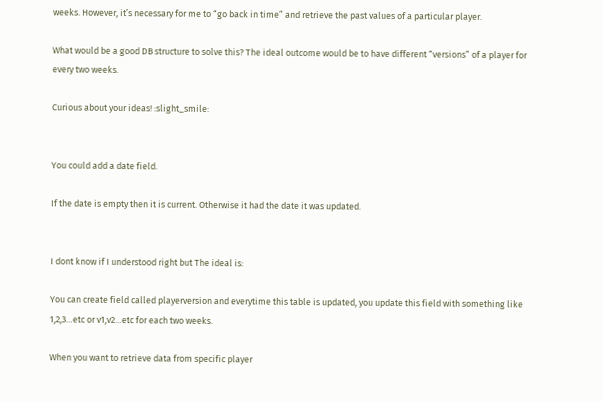weeks. However, it’s necessary for me to “go back in time” and retrieve the past values of a particular player.

What would be a good DB structure to solve this? The ideal outcome would be to have different “versions” of a player for every two weeks.

Curious about your ideas! :slight_smile:


You could add a date field.

If the date is empty then it is current. Otherwise it had the date it was updated.


I dont know if I understood right but The ideal is:

You can create field called playerversion and everytime this table is updated, you update this field with something like 1,2,3…etc or v1,v2…etc for each two weeks.

When you want to retrieve data from specific player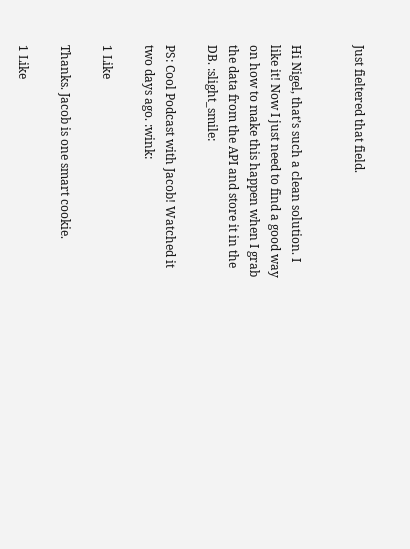Just fieltered that field.


Hi Nigel, that’s such a clean solution. I like it! Now I just need to find a good way on how to make this happen when I grab the data from the API and store it in the DB. :slight_smile:

PS: Cool Podcast with Jacob! Watched it two days ago. :wink:

1 Like

Thanks. Jacob is one smart cookie.

1 Like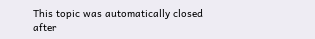This topic was automatically closed after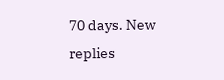70 days. New replies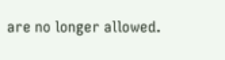are no longer allowed.